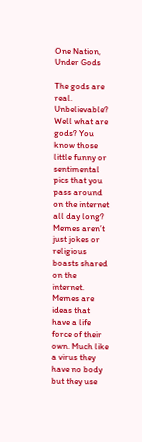One Nation, Under Gods

The gods are real. Unbelievable? Well what are gods? You know those little funny or sentimental pics that you pass around on the internet all day long? Memes aren’t just jokes or religious boasts shared on the internet. Memes are ideas that have a life force of their own. Much like a virus they have no body but they use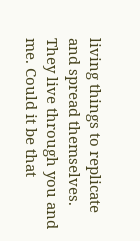living things to replicate and spread themselves. They live through you and me. Could it be that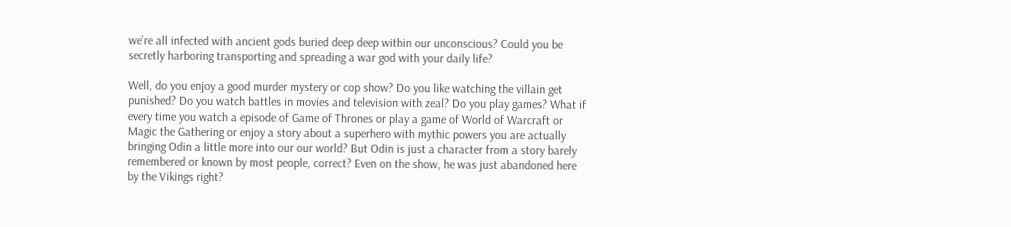we’re all infected with ancient gods buried deep deep within our unconscious? Could you be secretly harboring transporting and spreading a war god with your daily life?

Well, do you enjoy a good murder mystery or cop show? Do you like watching the villain get punished? Do you watch battles in movies and television with zeal? Do you play games? What if every time you watch a episode of Game of Thrones or play a game of World of Warcraft or Magic the Gathering or enjoy a story about a superhero with mythic powers you are actually bringing Odin a little more into our our world? But Odin is just a character from a story barely remembered or known by most people, correct? Even on the show, he was just abandoned here by the Vikings right?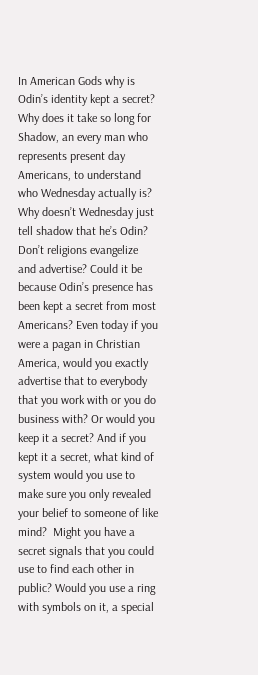In American Gods why is Odin’s identity kept a secret? Why does it take so long for Shadow, an every man who represents present day Americans, to understand who Wednesday actually is? Why doesn’t Wednesday just tell shadow that he’s Odin? Don’t religions evangelize and advertise? Could it be because Odin’s presence has been kept a secret from most Americans? Even today if you were a pagan in Christian America, would you exactly advertise that to everybody that you work with or you do business with? Or would you keep it a secret? And if you kept it a secret, what kind of system would you use to make sure you only revealed your belief to someone of like mind?  Might you have a secret signals that you could use to find each other in public? Would you use a ring with symbols on it, a special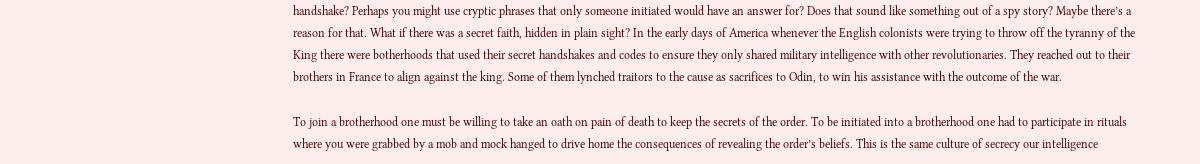handshake? Perhaps you might use cryptic phrases that only someone initiated would have an answer for? Does that sound like something out of a spy story? Maybe there’s a reason for that. What if there was a secret faith, hidden in plain sight? In the early days of America whenever the English colonists were trying to throw off the tyranny of the King there were botherhoods that used their secret handshakes and codes to ensure they only shared military intelligence with other revolutionaries. They reached out to their brothers in France to align against the king. Some of them lynched traitors to the cause as sacrifices to Odin, to win his assistance with the outcome of the war.

To join a brotherhood one must be willing to take an oath on pain of death to keep the secrets of the order. To be initiated into a brotherhood one had to participate in rituals where you were grabbed by a mob and mock hanged to drive home the consequences of revealing the order’s beliefs. This is the same culture of secrecy our intelligence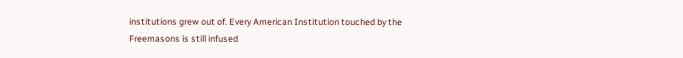institutions grew out of. Every American Institution touched by the Freemasons is still infused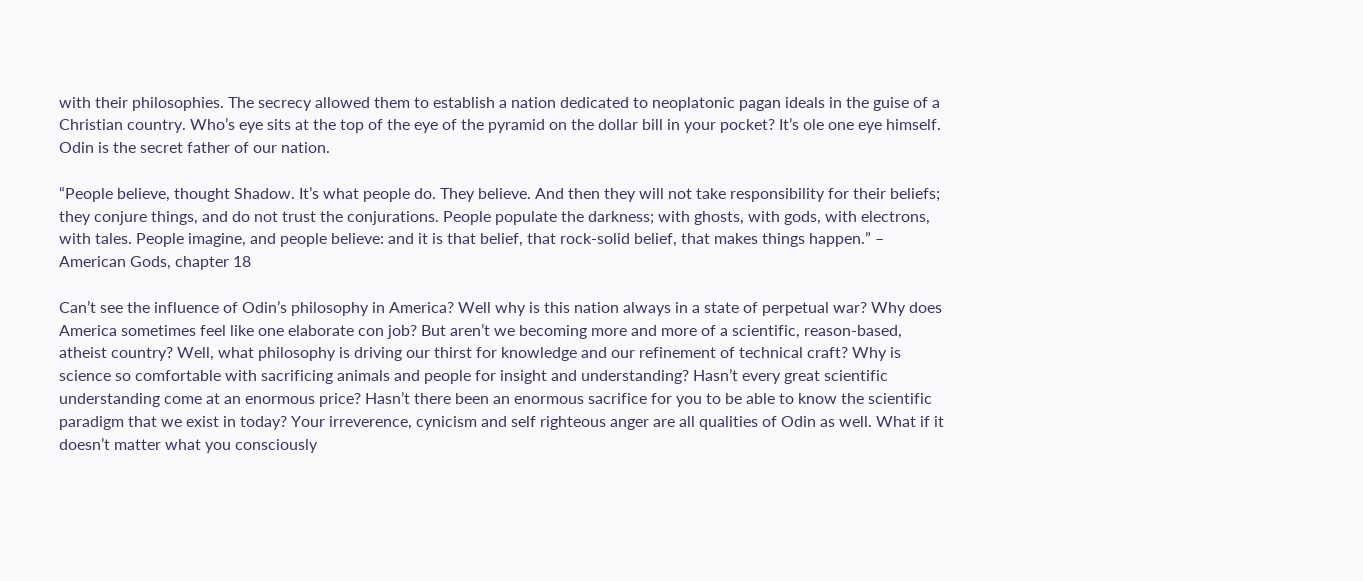with their philosophies. The secrecy allowed them to establish a nation dedicated to neoplatonic pagan ideals in the guise of a Christian country. Who’s eye sits at the top of the eye of the pyramid on the dollar bill in your pocket? It’s ole one eye himself. Odin is the secret father of our nation.

“People believe, thought Shadow. It’s what people do. They believe. And then they will not take responsibility for their beliefs; they conjure things, and do not trust the conjurations. People populate the darkness; with ghosts, with gods, with electrons, with tales. People imagine, and people believe: and it is that belief, that rock-solid belief, that makes things happen.” – American Gods, chapter 18

Can’t see the influence of Odin’s philosophy in America? Well why is this nation always in a state of perpetual war? Why does America sometimes feel like one elaborate con job? But aren’t we becoming more and more of a scientific, reason-based, atheist country? Well, what philosophy is driving our thirst for knowledge and our refinement of technical craft? Why is science so comfortable with sacrificing animals and people for insight and understanding? Hasn’t every great scientific understanding come at an enormous price? Hasn’t there been an enormous sacrifice for you to be able to know the scientific paradigm that we exist in today? Your irreverence, cynicism and self righteous anger are all qualities of Odin as well. What if it doesn’t matter what you consciously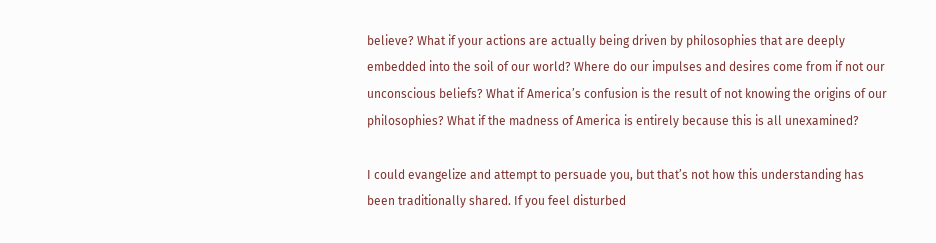believe? What if your actions are actually being driven by philosophies that are deeply embedded into the soil of our world? Where do our impulses and desires come from if not our unconscious beliefs? What if America’s confusion is the result of not knowing the origins of our philosophies? What if the madness of America is entirely because this is all unexamined?

I could evangelize and attempt to persuade you, but that’s not how this understanding has been traditionally shared. If you feel disturbed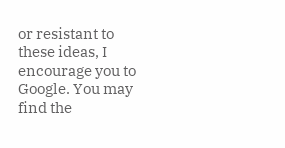or resistant to these ideas, I encourage you to Google. You may find the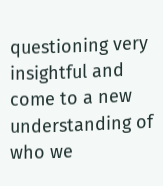questioning very insightful and come to a new understanding of who we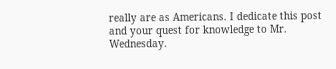really are as Americans. I dedicate this post and your quest for knowledge to Mr. Wednesday.